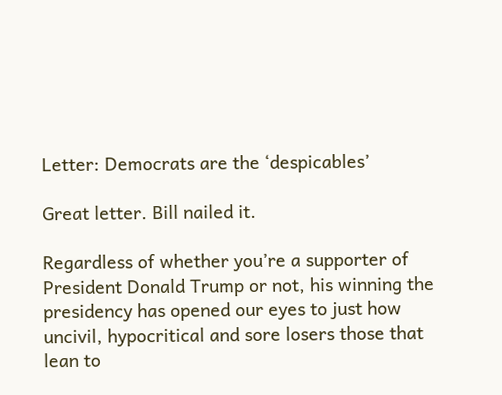Letter: Democrats are the ‘despicables’

Great letter. Bill nailed it.

Regardless of whether you’re a supporter of President Donald Trump or not, his winning the presidency has opened our eyes to just how uncivil, hypocritical and sore losers those that lean to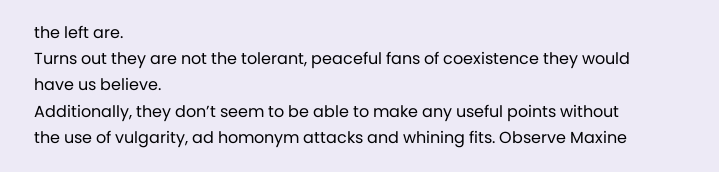the left are.
Turns out they are not the tolerant, peaceful fans of coexistence they would have us believe.
Additionally, they don’t seem to be able to make any useful points without the use of vulgarity, ad homonym attacks and whining fits. Observe Maxine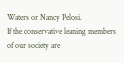Waters or Nancy Pelosi.
If the conservative leaning members of our society are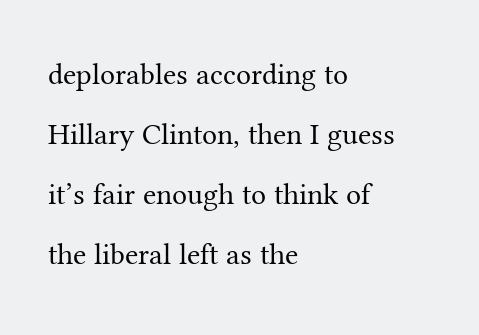deplorables according to Hillary Clinton, then I guess it’s fair enough to think of the liberal left as the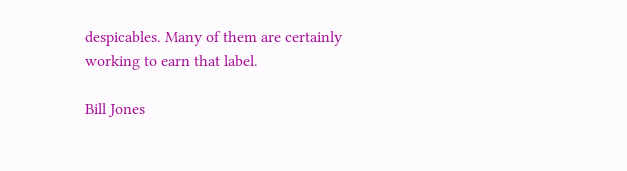despicables. Many of them are certainly working to earn that label.

Bill Jones